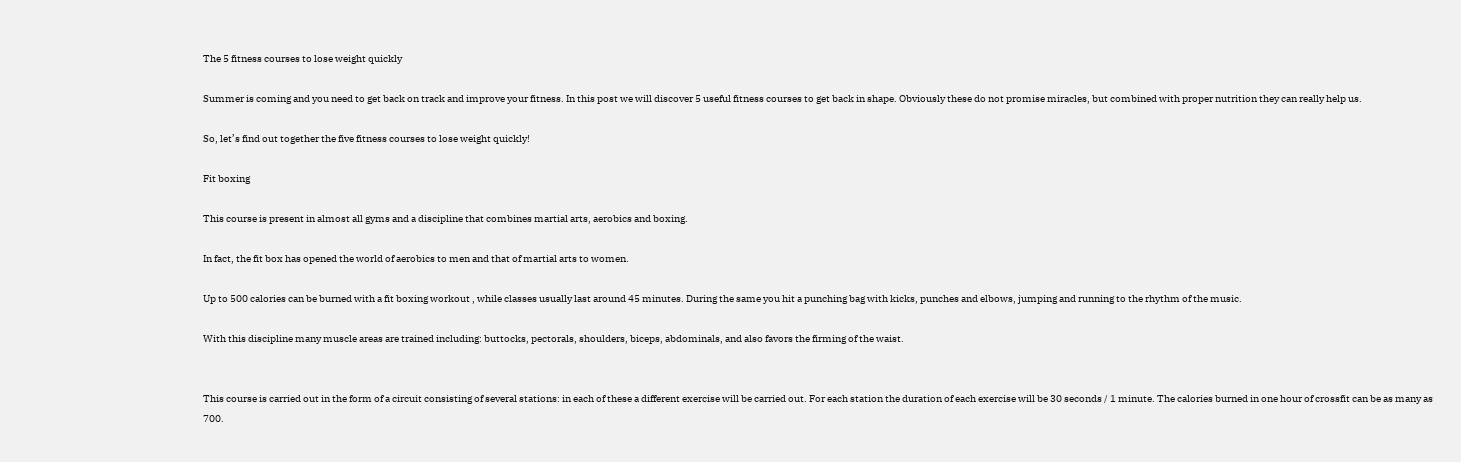The 5 fitness courses to lose weight quickly

Summer is coming and you need to get back on track and improve your fitness. In this post we will discover 5 useful fitness courses to get back in shape. Obviously these do not promise miracles, but combined with proper nutrition they can really help us.

So, let’s find out together the five fitness courses to lose weight quickly!

Fit boxing

This course is present in almost all gyms and a discipline that combines martial arts, aerobics and boxing.

In fact, the fit box has opened the world of aerobics to men and that of martial arts to women.

Up to 500 calories can be burned with a fit boxing workout , while classes usually last around 45 minutes. During the same you hit a punching bag with kicks, punches and elbows, jumping and running to the rhythm of the music.

With this discipline many muscle areas are trained including: buttocks, pectorals, shoulders, biceps, abdominals, and also favors the firming of the waist.


This course is carried out in the form of a circuit consisting of several stations: in each of these a different exercise will be carried out. For each station the duration of each exercise will be 30 seconds / 1 minute. The calories burned in one hour of crossfit can be as many as 700.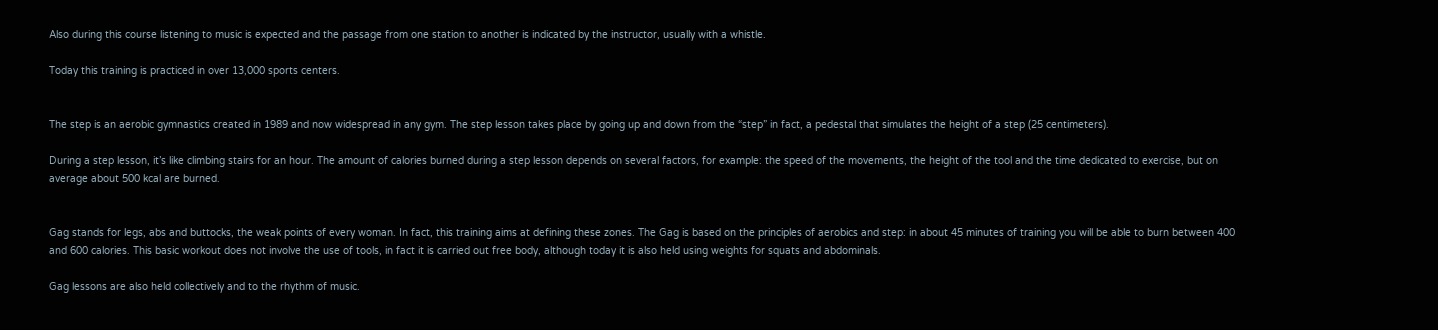Also during this course listening to music is expected and the passage from one station to another is indicated by the instructor, usually with a whistle.

Today this training is practiced in over 13,000 sports centers.


The step is an aerobic gymnastics created in 1989 and now widespread in any gym. The step lesson takes place by going up and down from the “step” in fact, a pedestal that simulates the height of a step (25 centimeters).

During a step lesson, it’s like climbing stairs for an hour. The amount of calories burned during a step lesson depends on several factors, for example: the speed of the movements, the height of the tool and the time dedicated to exercise, but on average about 500 kcal are burned.


Gag stands for legs, abs and buttocks, the weak points of every woman. In fact, this training aims at defining these zones. The Gag is based on the principles of aerobics and step: in about 45 minutes of training you will be able to burn between 400 and 600 calories. This basic workout does not involve the use of tools, in fact it is carried out free body, although today it is also held using weights for squats and abdominals.

Gag lessons are also held collectively and to the rhythm of music.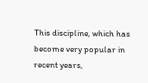This discipline, which has become very popular in recent years,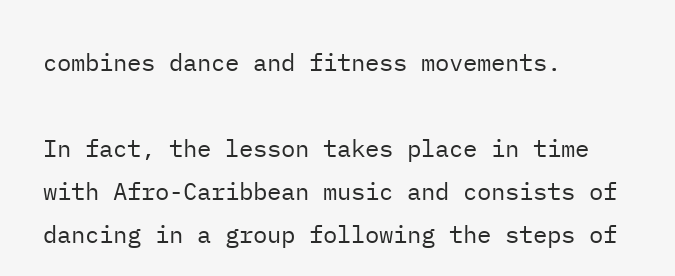combines dance and fitness movements.

In fact, the lesson takes place in time with Afro-Caribbean music and consists of dancing in a group following the steps of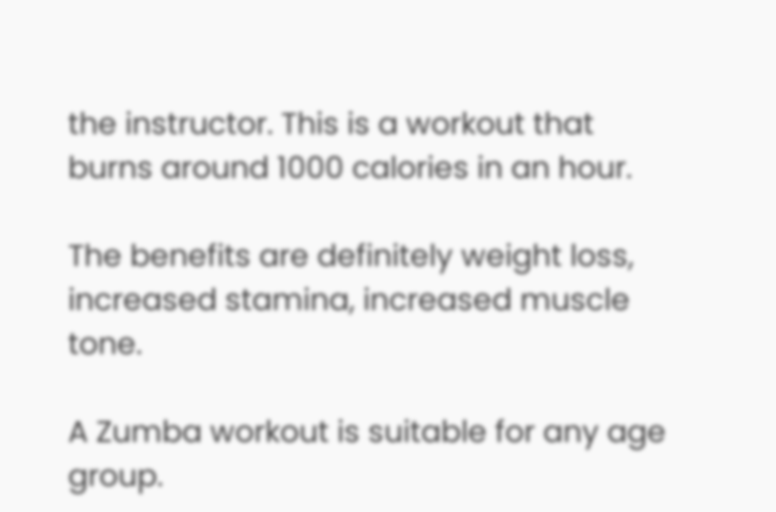the instructor. This is a workout that burns around 1000 calories in an hour.

The benefits are definitely weight loss, increased stamina, increased muscle tone.

A Zumba workout is suitable for any age group.